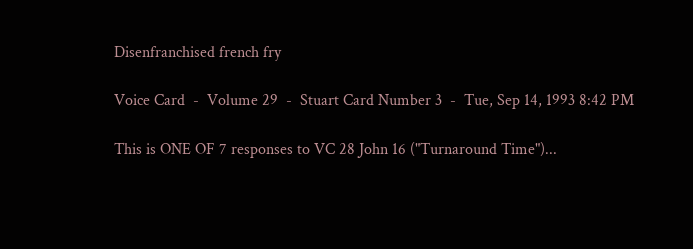Disenfranchised french fry

Voice Card  -  Volume 29  -  Stuart Card Number 3  -  Tue, Sep 14, 1993 8:42 PM

This is ONE OF 7 responses to VC 28 John 16 ("Turnaround Time")...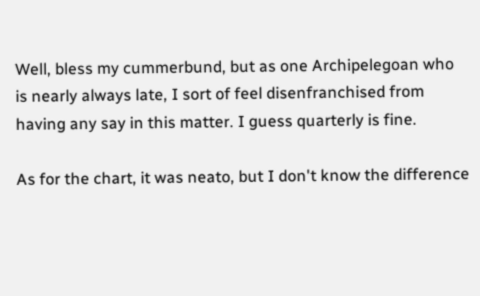Well, bless my cummerbund, but as one Archipelegoan who is nearly always late, I sort of feel disenfranchised from having any say in this matter. I guess quarterly is fine.

As for the chart, it was neato, but I don't know the difference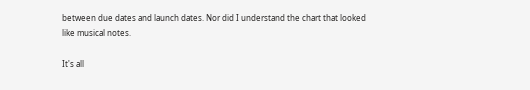between due dates and launch dates. Nor did I understand the chart that looked like musical notes.

It's all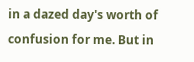in a dazed day's worth of confusion for me. But in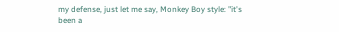my defense, just let me say, Monkey Boy style: "it's been a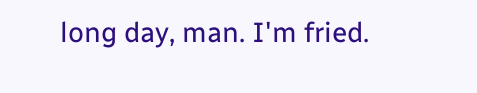long day, man. I'm fried.